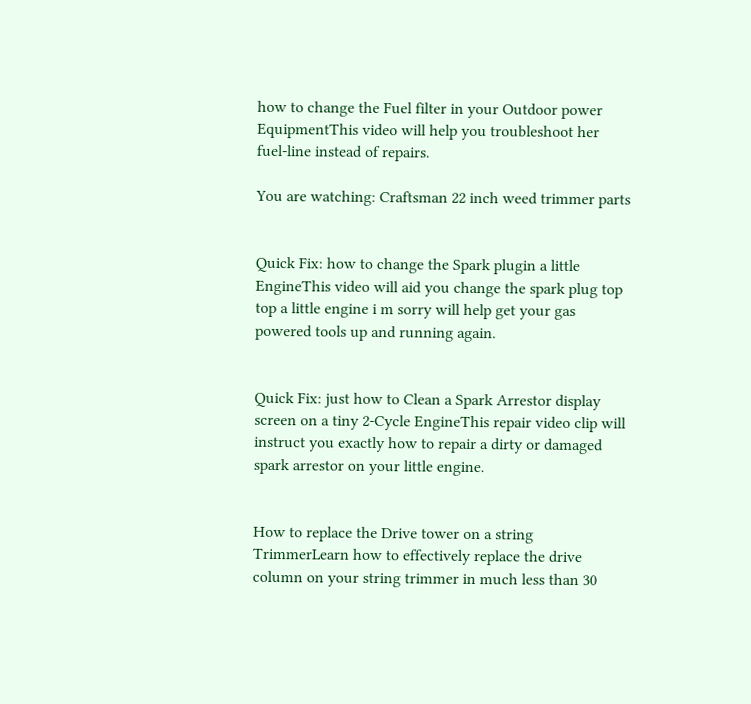how to change the Fuel filter in your Outdoor power EquipmentThis video will help you troubleshoot her fuel-line instead of repairs.

You are watching: Craftsman 22 inch weed trimmer parts


Quick Fix: how to change the Spark plugin a little EngineThis video will aid you change the spark plug top top a little engine i m sorry will help get your gas powered tools up and running again.


Quick Fix: just how to Clean a Spark Arrestor display screen on a tiny 2-Cycle EngineThis repair video clip will instruct you exactly how to repair a dirty or damaged spark arrestor on your little engine.


How to replace the Drive tower on a string TrimmerLearn how to effectively replace the drive column on your string trimmer in much less than 30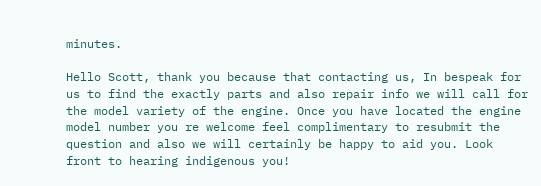minutes.

Hello Scott, thank you because that contacting us, In bespeak for us to find the exactly parts and also repair info we will call for the model variety of the engine. Once you have located the engine model number you re welcome feel complimentary to resubmit the question and also we will certainly be happy to aid you. Look front to hearing indigenous you!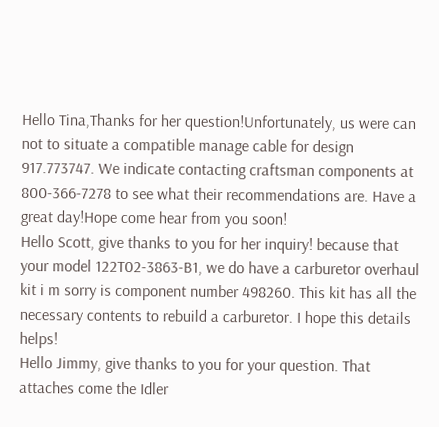Hello Tina,Thanks for her question!Unfortunately, us were can not to situate a compatible manage cable for design 917.773747. We indicate contacting craftsman components at 800-366-7278 to see what their recommendations are. Have a great day!Hope come hear from you soon!
Hello Scott, give thanks to you for her inquiry! because that your model 122T02-3863-B1, we do have a carburetor overhaul kit i m sorry is component number 498260. This kit has all the necessary contents to rebuild a carburetor. I hope this details helps!
Hello Jimmy, give thanks to you for your question. That attaches come the Idler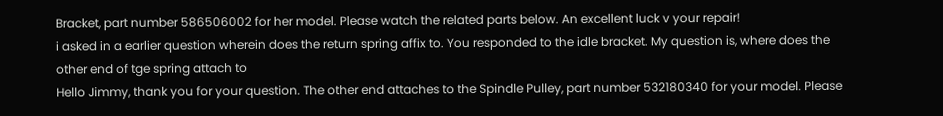Bracket, part number 586506002 for her model. Please watch the related parts below. An excellent luck v your repair!
i asked in a earlier question wherein does the return spring affix to. You responded to the idle bracket. My question is, where does the other end of tge spring attach to
Hello Jimmy, thank you for your question. The other end attaches to the Spindle Pulley, part number 532180340 for your model. Please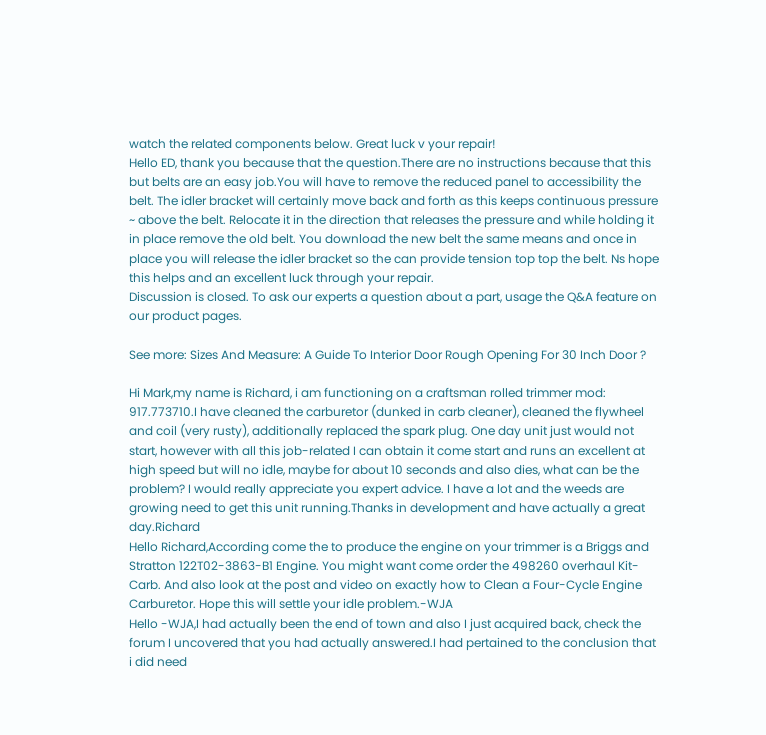watch the related components below. Great luck v your repair!
Hello ED, thank you because that the question.There are no instructions because that this but belts are an easy job.You will have to remove the reduced panel to accessibility the belt. The idler bracket will certainly move back and forth as this keeps continuous pressure ~ above the belt. Relocate it in the direction that releases the pressure and while holding it in place remove the old belt. You download the new belt the same means and once in place you will release the idler bracket so the can provide tension top top the belt. Ns hope this helps and an excellent luck through your repair.
Discussion is closed. To ask our experts a question about a part, usage the Q&A feature on our product pages.

See more: Sizes And Measure: A Guide To Interior Door Rough Opening For 30 Inch Door ?

Hi Mark,my name is Richard, i am functioning on a craftsman rolled trimmer mod: 917.773710.I have cleaned the carburetor (dunked in carb cleaner), cleaned the flywheel and coil (very rusty), additionally replaced the spark plug. One day unit just would not start, however with all this job-related I can obtain it come start and runs an excellent at high speed but will no idle, maybe for about 10 seconds and also dies, what can be the problem? I would really appreciate you expert advice. I have a lot and the weeds are growing need to get this unit running.Thanks in development and have actually a great day.Richard
Hello Richard,According come the to produce the engine on your trimmer is a Briggs and Stratton 122T02-3863-B1 Engine. You might want come order the 498260 overhaul Kit-Carb. And also look at the post and video on exactly how to Clean a Four-Cycle Engine Carburetor. Hope this will settle your idle problem.-WJA
Hello -WJA,I had actually been the end of town and also I just acquired back, check the forum I uncovered that you had actually answered.I had pertained to the conclusion that i did need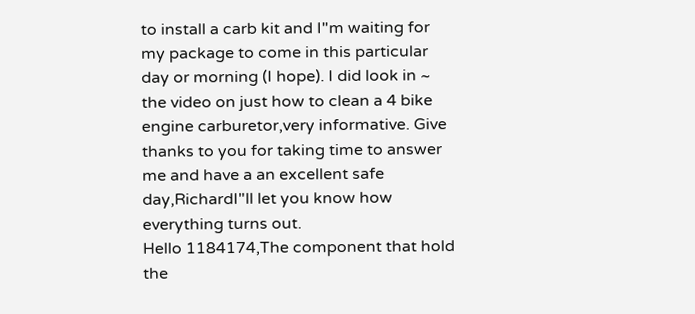to install a carb kit and I"m waiting for my package to come in this particular day or morning (I hope). I did look in ~ the video on just how to clean a 4 bike engine carburetor,very informative. Give thanks to you for taking time to answer me and have a an excellent safe day,RichardI"ll let you know how everything turns out.
Hello 1184174,The component that hold the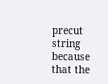precut string because that the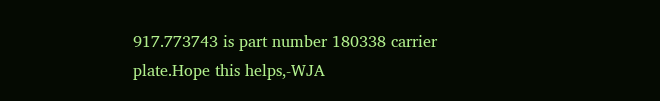917.773743 is part number 180338 carrier plate.Hope this helps,-WJA